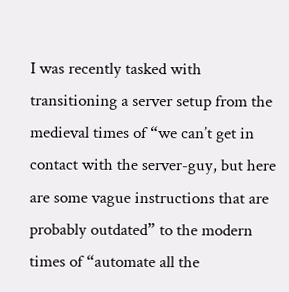I was recently tasked with transitioning a server setup from the medieval times of “we can’t get in contact with the server-guy, but here are some vague instructions that are probably outdated” to the modern times of “automate all the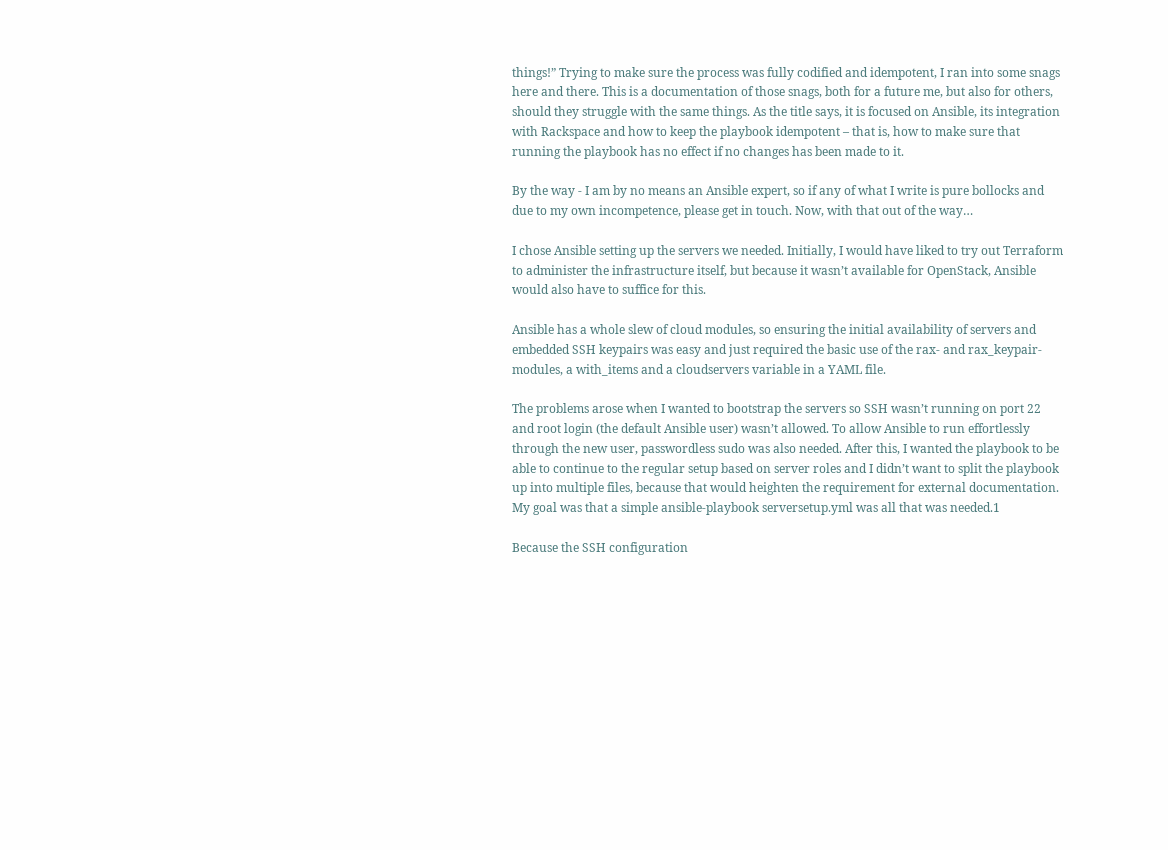things!” Trying to make sure the process was fully codified and idempotent, I ran into some snags here and there. This is a documentation of those snags, both for a future me, but also for others, should they struggle with the same things. As the title says, it is focused on Ansible, its integration with Rackspace and how to keep the playbook idempotent – that is, how to make sure that running the playbook has no effect if no changes has been made to it.

By the way - I am by no means an Ansible expert, so if any of what I write is pure bollocks and due to my own incompetence, please get in touch. Now, with that out of the way…

I chose Ansible setting up the servers we needed. Initially, I would have liked to try out Terraform to administer the infrastructure itself, but because it wasn’t available for OpenStack, Ansible would also have to suffice for this.

Ansible has a whole slew of cloud modules, so ensuring the initial availability of servers and embedded SSH keypairs was easy and just required the basic use of the rax- and rax_keypair-modules, a with_items and a cloudservers variable in a YAML file.

The problems arose when I wanted to bootstrap the servers so SSH wasn’t running on port 22 and root login (the default Ansible user) wasn’t allowed. To allow Ansible to run effortlessly through the new user, passwordless sudo was also needed. After this, I wanted the playbook to be able to continue to the regular setup based on server roles and I didn’t want to split the playbook up into multiple files, because that would heighten the requirement for external documentation. My goal was that a simple ansible-playbook serversetup.yml was all that was needed.1

Because the SSH configuration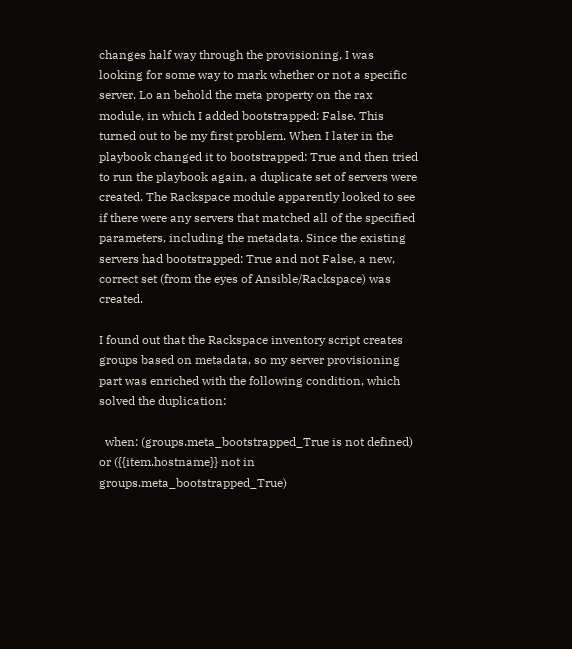changes half way through the provisioning, I was looking for some way to mark whether or not a specific server. Lo an behold the meta property on the rax module, in which I added bootstrapped: False. This turned out to be my first problem. When I later in the playbook changed it to bootstrapped: True and then tried to run the playbook again, a duplicate set of servers were created. The Rackspace module apparently looked to see if there were any servers that matched all of the specified parameters, including the metadata. Since the existing servers had bootstrapped: True and not False, a new, correct set (from the eyes of Ansible/Rackspace) was created.

I found out that the Rackspace inventory script creates groups based on metadata, so my server provisioning part was enriched with the following condition, which solved the duplication:

  when: (groups.meta_bootstrapped_True is not defined) or ({{item.hostname}} not in groups.meta_bootstrapped_True)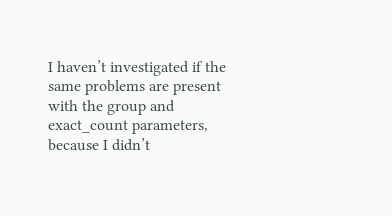I haven’t investigated if the same problems are present with the group and exact_count parameters, because I didn’t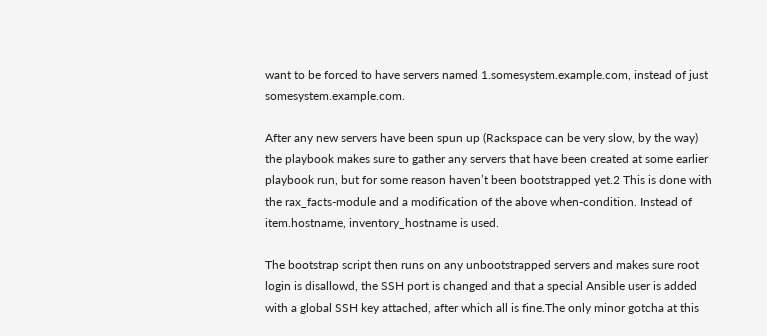want to be forced to have servers named 1.somesystem.example.com, instead of just somesystem.example.com.

After any new servers have been spun up (Rackspace can be very slow, by the way) the playbook makes sure to gather any servers that have been created at some earlier playbook run, but for some reason haven’t been bootstrapped yet.2 This is done with the rax_facts-module and a modification of the above when-condition. Instead of item.hostname, inventory_hostname is used.

The bootstrap script then runs on any unbootstrapped servers and makes sure root login is disallowd, the SSH port is changed and that a special Ansible user is added with a global SSH key attached, after which all is fine.The only minor gotcha at this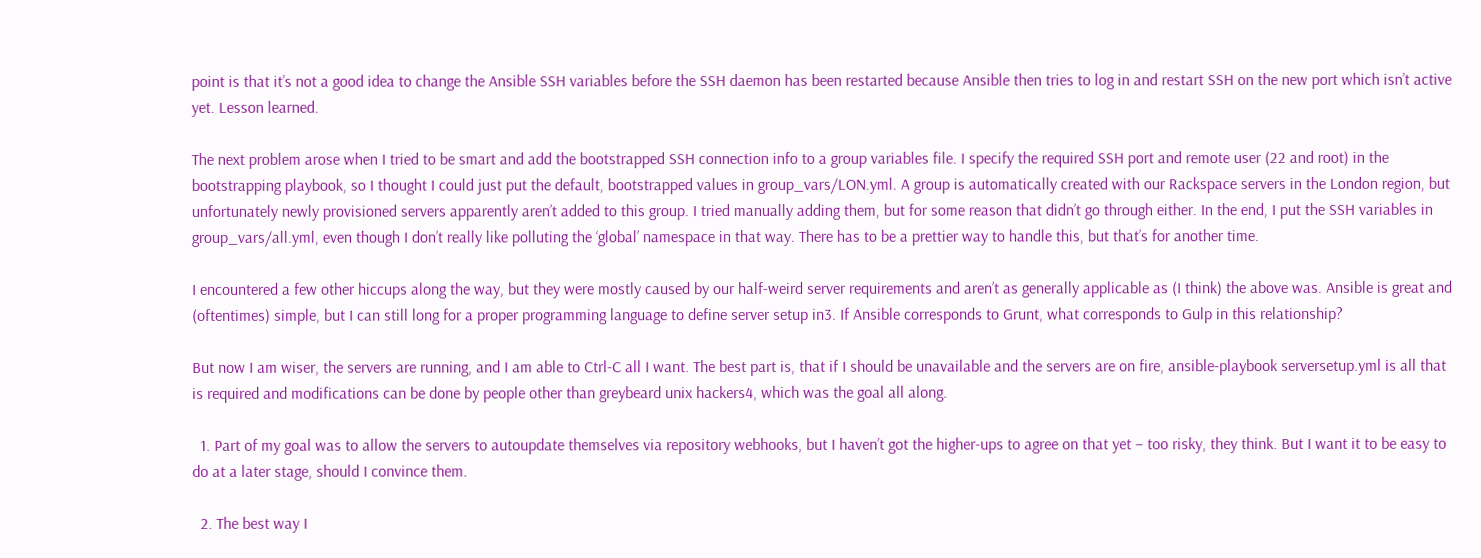point is that it’s not a good idea to change the Ansible SSH variables before the SSH daemon has been restarted because Ansible then tries to log in and restart SSH on the new port which isn’t active yet. Lesson learned.

The next problem arose when I tried to be smart and add the bootstrapped SSH connection info to a group variables file. I specify the required SSH port and remote user (22 and root) in the bootstrapping playbook, so I thought I could just put the default, bootstrapped values in group_vars/LON.yml. A group is automatically created with our Rackspace servers in the London region, but unfortunately newly provisioned servers apparently aren’t added to this group. I tried manually adding them, but for some reason that didn’t go through either. In the end, I put the SSH variables in group_vars/all.yml, even though I don’t really like polluting the ‘global’ namespace in that way. There has to be a prettier way to handle this, but that’s for another time.

I encountered a few other hiccups along the way, but they were mostly caused by our half-weird server requirements and aren’t as generally applicable as (I think) the above was. Ansible is great and (oftentimes) simple, but I can still long for a proper programming language to define server setup in3. If Ansible corresponds to Grunt, what corresponds to Gulp in this relationship?

But now I am wiser, the servers are running, and I am able to Ctrl-C all I want. The best part is, that if I should be unavailable and the servers are on fire, ansible-playbook serversetup.yml is all that is required and modifications can be done by people other than greybeard unix hackers4, which was the goal all along.

  1. Part of my goal was to allow the servers to autoupdate themselves via repository webhooks, but I haven’t got the higher-ups to agree on that yet – too risky, they think. But I want it to be easy to do at a later stage, should I convince them.

  2. The best way I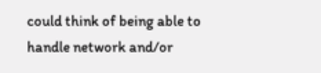could think of being able to handle network and/or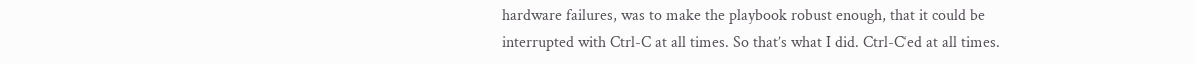hardware failures, was to make the playbook robust enough, that it could be interrupted with Ctrl-C at all times. So that’s what I did. Ctrl-C‘ed at all times.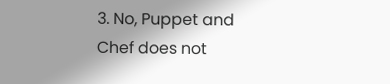3. No, Puppet and Chef does not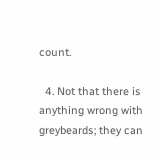count.

  4. Not that there is anything wrong with greybeards; they can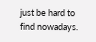just be hard to find nowadays.